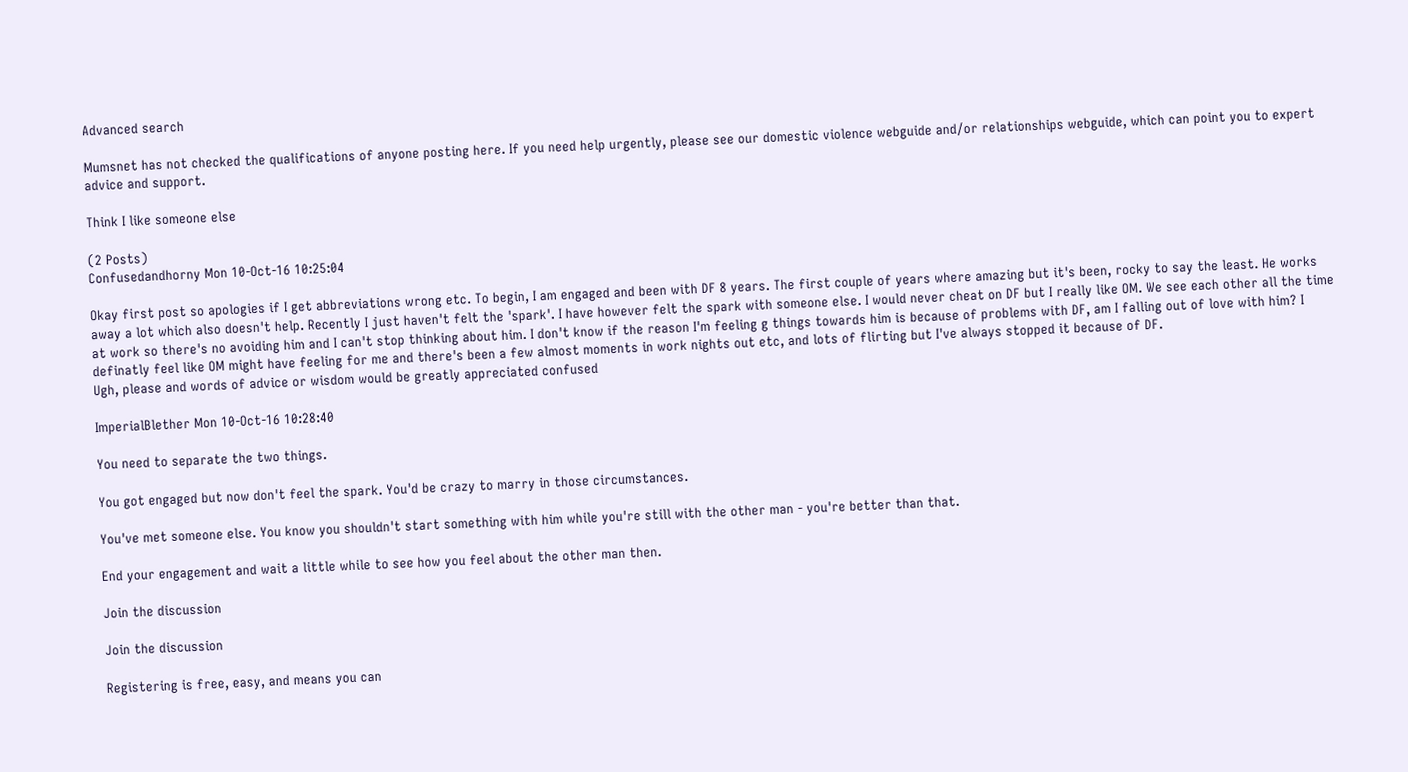Advanced search

Mumsnet has not checked the qualifications of anyone posting here. If you need help urgently, please see our domestic violence webguide and/or relationships webguide, which can point you to expert advice and support.

Think I like someone else

(2 Posts)
Confusedandhorny Mon 10-Oct-16 10:25:04

Okay first post so apologies if I get abbreviations wrong etc. To begin, I am engaged and been with DF 8 years. The first couple of years where amazing but it's been, rocky to say the least. He works away a lot which also doesn't help. Recently I just haven't felt the 'spark'. I have however felt the spark with someone else. I would never cheat on DF but I really like OM. We see each other all the time at work so there's no avoiding him and I can't stop thinking about him. I don't know if the reason I'm feeling g things towards him is because of problems with DF, am I falling out of love with him? I definatly feel like OM might have feeling for me and there's been a few almost moments in work nights out etc, and lots of flirting but I've always stopped it because of DF.
Ugh, please and words of advice or wisdom would be greatly appreciated confused

ImperialBlether Mon 10-Oct-16 10:28:40

You need to separate the two things.

You got engaged but now don't feel the spark. You'd be crazy to marry in those circumstances.

You've met someone else. You know you shouldn't start something with him while you're still with the other man - you're better than that.

End your engagement and wait a little while to see how you feel about the other man then.

Join the discussion

Join the discussion

Registering is free, easy, and means you can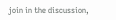join in the discussion,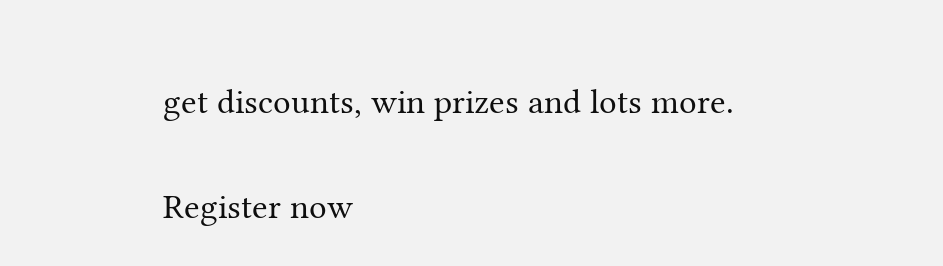get discounts, win prizes and lots more.

Register now